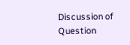Discussion of Question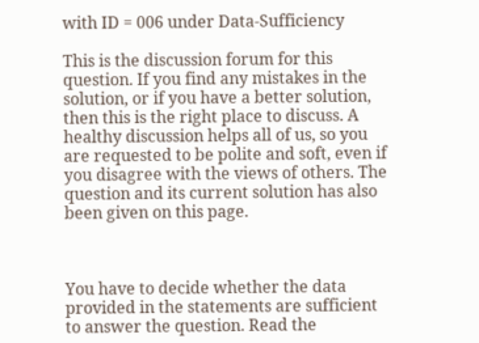with ID = 006 under Data-Sufficiency

This is the discussion forum for this question. If you find any mistakes in the solution, or if you have a better solution, then this is the right place to discuss. A healthy discussion helps all of us, so you are requested to be polite and soft, even if you disagree with the views of others. The question and its current solution has also been given on this page.



You have to decide whether the data provided in the statements are sufficient to answer the question. Read the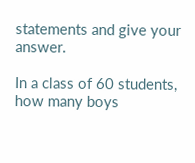statements and give your answer.

In a class of 60 students, how many boys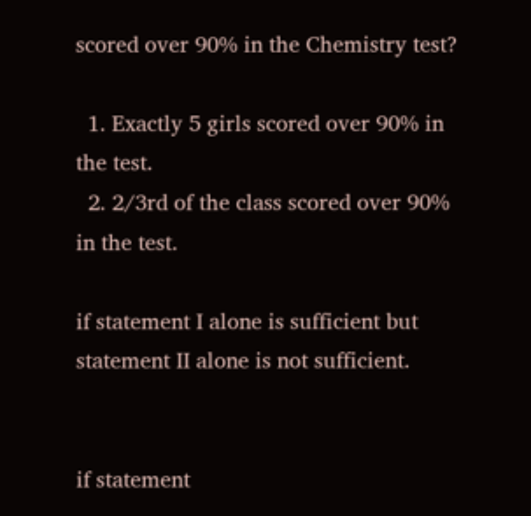scored over 90% in the Chemistry test?

  1. Exactly 5 girls scored over 90% in the test.
  2. 2/3rd of the class scored over 90% in the test.

if statement I alone is sufficient but statement II alone is not sufficient.


if statement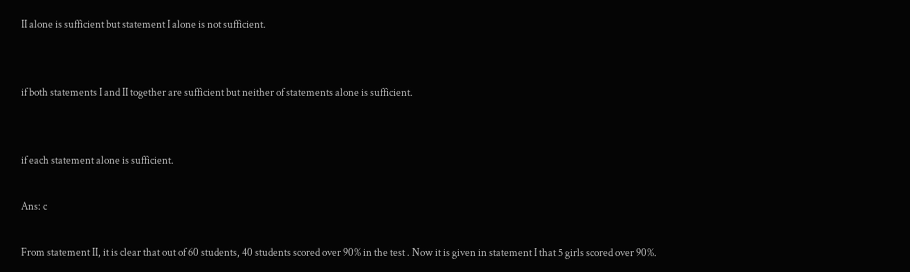II alone is sufficient but statement I alone is not sufficient.


if both statements I and II together are sufficient but neither of statements alone is sufficient.


if each statement alone is sufficient.

Ans: c

From statement II, it is clear that out of 60 students, 40 students scored over 90% in the test . Now it is given in statement I that 5 girls scored over 90%.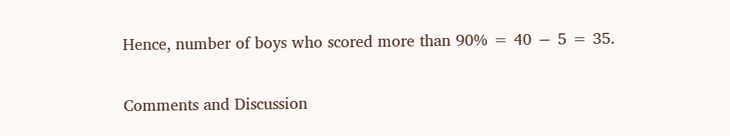Hence, number of boys who scored more than 90% = 40 − 5 = 35.

Comments and Discussion